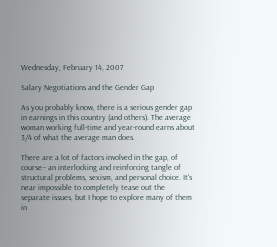Wednesday, February 14, 2007

Salary Negotiations and the Gender Gap

As you probably know, there is a serious gender gap in earnings in this country (and others). The average woman working full-time and year-round earns about 3/4 of what the average man does.

There are a lot of factors involved in the gap, of course-- an interlocking and reinforcing tangle of structural problems, sexism, and personal choice. It's near impossible to completely tease out the separate issues, but I hope to explore many of them in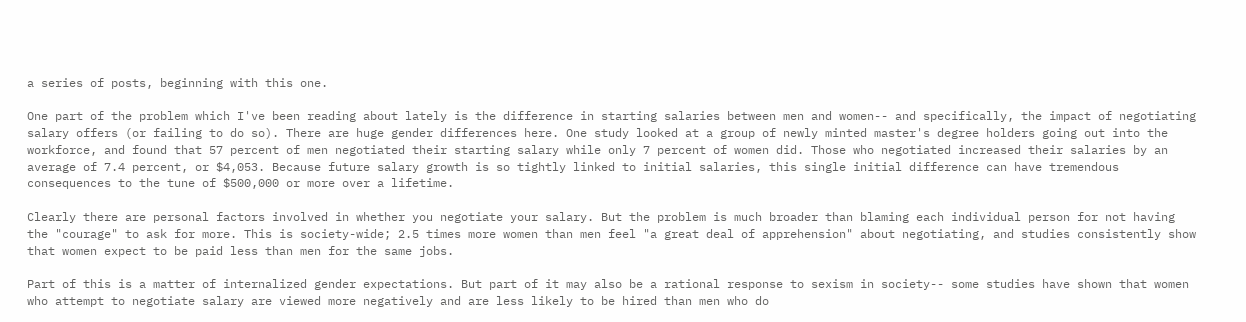a series of posts, beginning with this one.

One part of the problem which I've been reading about lately is the difference in starting salaries between men and women-- and specifically, the impact of negotiating salary offers (or failing to do so). There are huge gender differences here. One study looked at a group of newly minted master's degree holders going out into the workforce, and found that 57 percent of men negotiated their starting salary while only 7 percent of women did. Those who negotiated increased their salaries by an average of 7.4 percent, or $4,053. Because future salary growth is so tightly linked to initial salaries, this single initial difference can have tremendous consequences to the tune of $500,000 or more over a lifetime.

Clearly there are personal factors involved in whether you negotiate your salary. But the problem is much broader than blaming each individual person for not having the "courage" to ask for more. This is society-wide; 2.5 times more women than men feel "a great deal of apprehension" about negotiating, and studies consistently show that women expect to be paid less than men for the same jobs.

Part of this is a matter of internalized gender expectations. But part of it may also be a rational response to sexism in society-- some studies have shown that women who attempt to negotiate salary are viewed more negatively and are less likely to be hired than men who do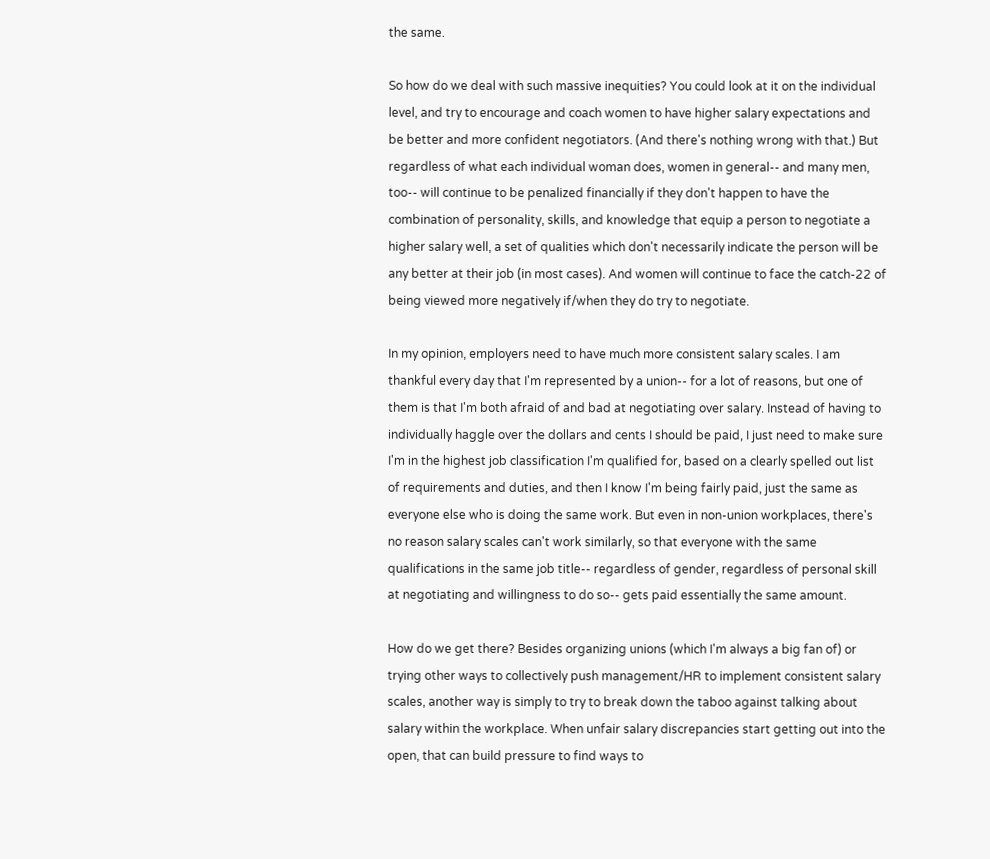the same.

So how do we deal with such massive inequities? You could look at it on the individual level, and try to encourage and coach women to have higher salary expectations and be better and more confident negotiators. (And there's nothing wrong with that.) But regardless of what each individual woman does, women in general-- and many men, too-- will continue to be penalized financially if they don't happen to have the combination of personality, skills, and knowledge that equip a person to negotiate a higher salary well, a set of qualities which don't necessarily indicate the person will be any better at their job (in most cases). And women will continue to face the catch-22 of being viewed more negatively if/when they do try to negotiate.

In my opinion, employers need to have much more consistent salary scales. I am thankful every day that I'm represented by a union-- for a lot of reasons, but one of them is that I'm both afraid of and bad at negotiating over salary. Instead of having to individually haggle over the dollars and cents I should be paid, I just need to make sure I'm in the highest job classification I'm qualified for, based on a clearly spelled out list of requirements and duties, and then I know I'm being fairly paid, just the same as everyone else who is doing the same work. But even in non-union workplaces, there's no reason salary scales can't work similarly, so that everyone with the same qualifications in the same job title-- regardless of gender, regardless of personal skill at negotiating and willingness to do so-- gets paid essentially the same amount.

How do we get there? Besides organizing unions (which I'm always a big fan of) or trying other ways to collectively push management/HR to implement consistent salary scales, another way is simply to try to break down the taboo against talking about salary within the workplace. When unfair salary discrepancies start getting out into the open, that can build pressure to find ways to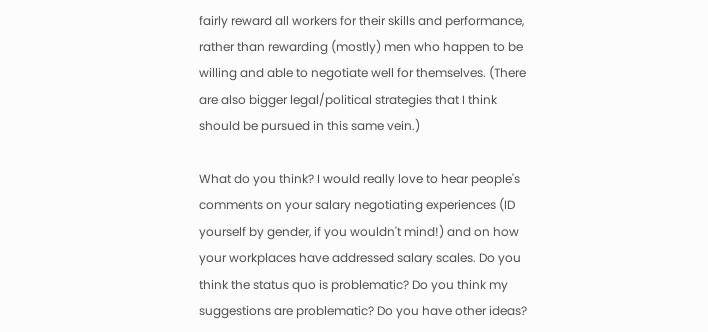fairly reward all workers for their skills and performance, rather than rewarding (mostly) men who happen to be willing and able to negotiate well for themselves. (There are also bigger legal/political strategies that I think should be pursued in this same vein.)

What do you think? I would really love to hear people's comments on your salary negotiating experiences (ID yourself by gender, if you wouldn't mind!) and on how your workplaces have addressed salary scales. Do you think the status quo is problematic? Do you think my suggestions are problematic? Do you have other ideas?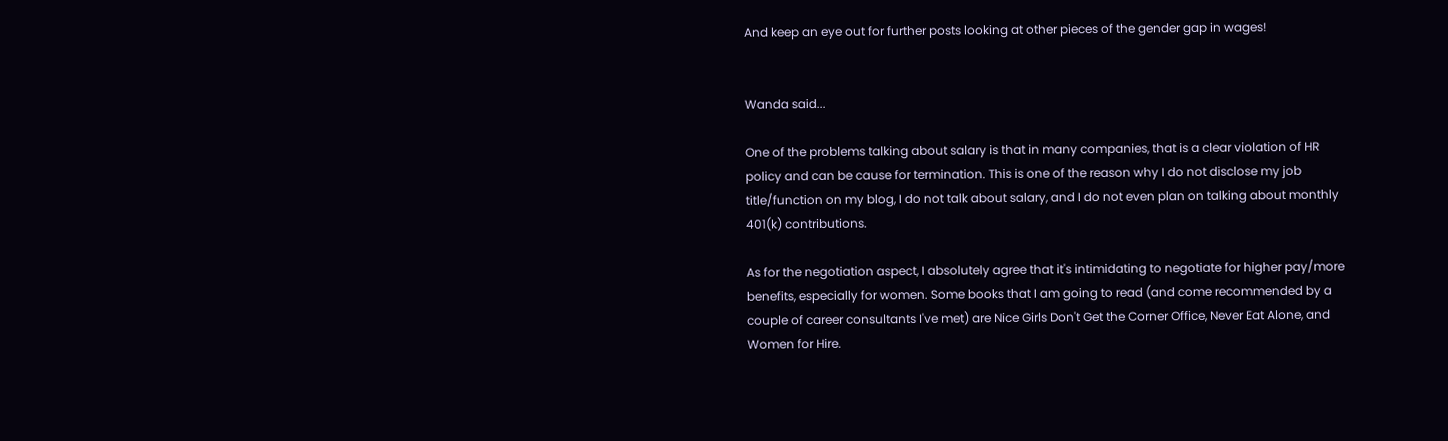And keep an eye out for further posts looking at other pieces of the gender gap in wages!


Wanda said...

One of the problems talking about salary is that in many companies, that is a clear violation of HR policy and can be cause for termination. This is one of the reason why I do not disclose my job title/function on my blog, I do not talk about salary, and I do not even plan on talking about monthly 401(k) contributions.

As for the negotiation aspect, I absolutely agree that it's intimidating to negotiate for higher pay/more benefits, especially for women. Some books that I am going to read (and come recommended by a couple of career consultants I've met) are Nice Girls Don't Get the Corner Office, Never Eat Alone, and Women for Hire.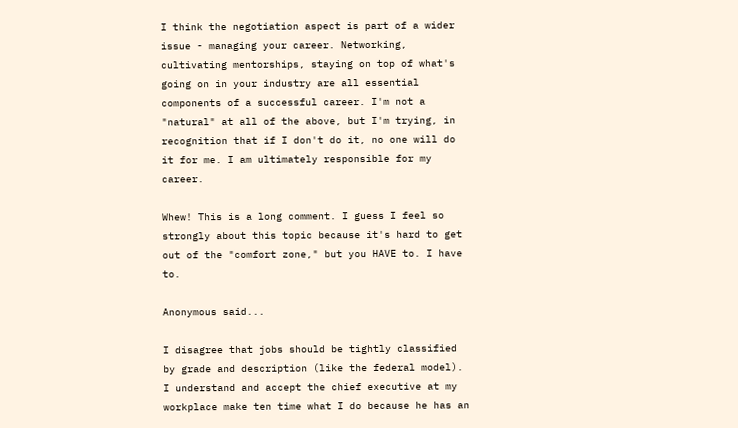I think the negotiation aspect is part of a wider issue - managing your career. Networking, cultivating mentorships, staying on top of what's going on in your industry are all essential components of a successful career. I'm not a "natural" at all of the above, but I'm trying, in recognition that if I don't do it, no one will do it for me. I am ultimately responsible for my career.

Whew! This is a long comment. I guess I feel so strongly about this topic because it's hard to get out of the "comfort zone," but you HAVE to. I have to.

Anonymous said...

I disagree that jobs should be tightly classified by grade and description (like the federal model). I understand and accept the chief executive at my workplace make ten time what I do because he has an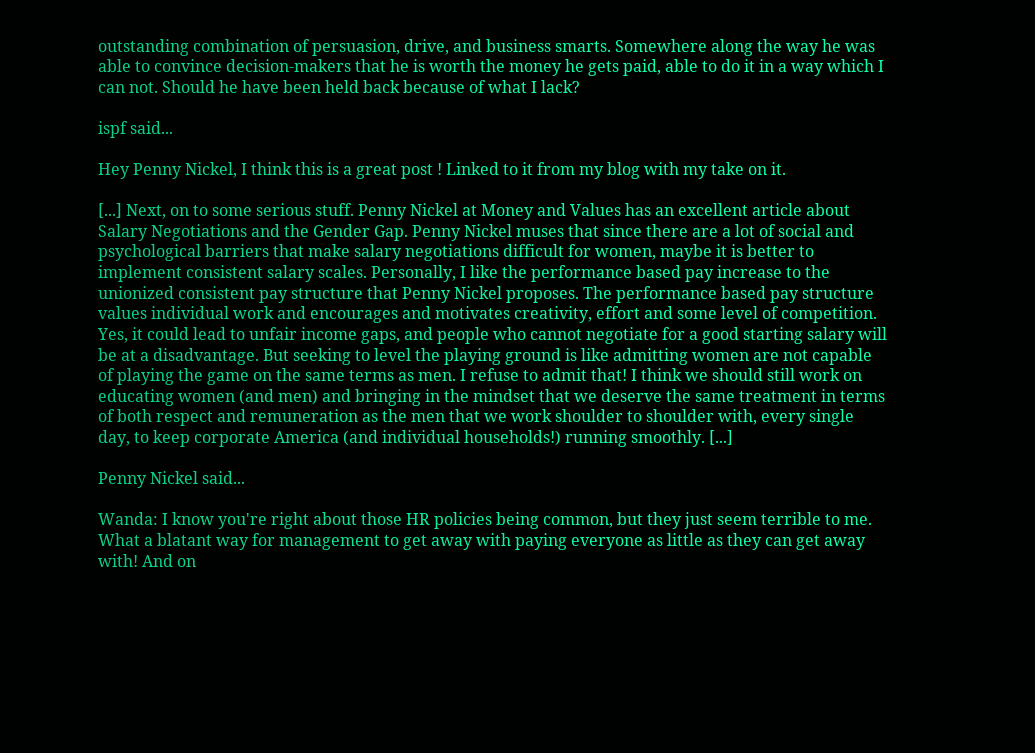outstanding combination of persuasion, drive, and business smarts. Somewhere along the way he was able to convince decision-makers that he is worth the money he gets paid, able to do it in a way which I can not. Should he have been held back because of what I lack?

ispf said...

Hey Penny Nickel, I think this is a great post ! Linked to it from my blog with my take on it.

[...] Next, on to some serious stuff. Penny Nickel at Money and Values has an excellent article about Salary Negotiations and the Gender Gap. Penny Nickel muses that since there are a lot of social and psychological barriers that make salary negotiations difficult for women, maybe it is better to implement consistent salary scales. Personally, I like the performance based pay increase to the unionized consistent pay structure that Penny Nickel proposes. The performance based pay structure values individual work and encourages and motivates creativity, effort and some level of competition. Yes, it could lead to unfair income gaps, and people who cannot negotiate for a good starting salary will be at a disadvantage. But seeking to level the playing ground is like admitting women are not capable of playing the game on the same terms as men. I refuse to admit that! I think we should still work on educating women (and men) and bringing in the mindset that we deserve the same treatment in terms of both respect and remuneration as the men that we work shoulder to shoulder with, every single day, to keep corporate America (and individual households!) running smoothly. [...]

Penny Nickel said...

Wanda: I know you're right about those HR policies being common, but they just seem terrible to me. What a blatant way for management to get away with paying everyone as little as they can get away with! And on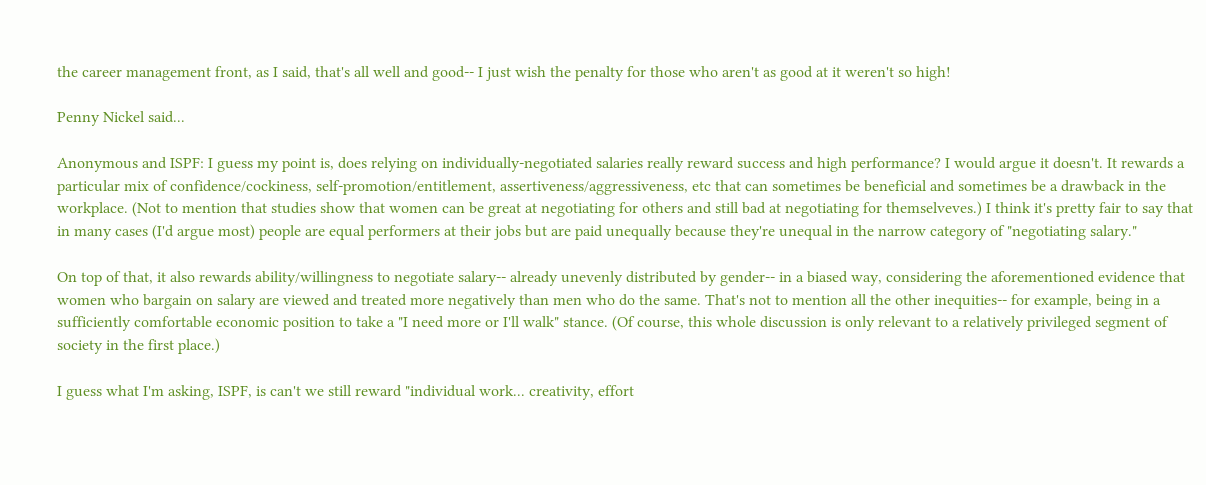the career management front, as I said, that's all well and good-- I just wish the penalty for those who aren't as good at it weren't so high!

Penny Nickel said...

Anonymous and ISPF: I guess my point is, does relying on individually-negotiated salaries really reward success and high performance? I would argue it doesn't. It rewards a particular mix of confidence/cockiness, self-promotion/entitlement, assertiveness/aggressiveness, etc that can sometimes be beneficial and sometimes be a drawback in the workplace. (Not to mention that studies show that women can be great at negotiating for others and still bad at negotiating for themselveves.) I think it's pretty fair to say that in many cases (I'd argue most) people are equal performers at their jobs but are paid unequally because they're unequal in the narrow category of "negotiating salary."

On top of that, it also rewards ability/willingness to negotiate salary-- already unevenly distributed by gender-- in a biased way, considering the aforementioned evidence that women who bargain on salary are viewed and treated more negatively than men who do the same. That's not to mention all the other inequities-- for example, being in a sufficiently comfortable economic position to take a "I need more or I'll walk" stance. (Of course, this whole discussion is only relevant to a relatively privileged segment of society in the first place.)

I guess what I'm asking, ISPF, is can't we still reward "individual work... creativity, effort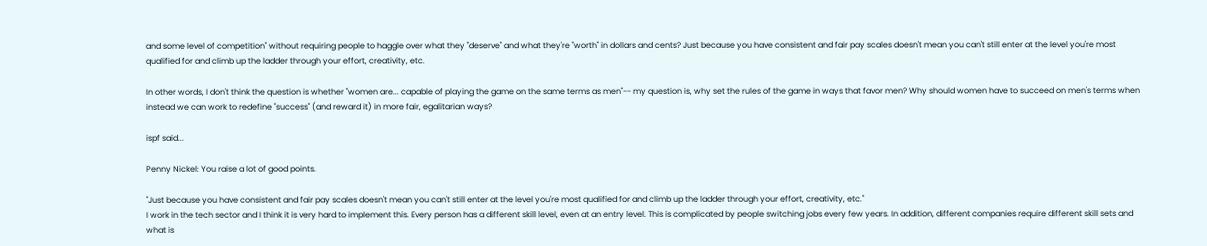and some level of competition" without requiring people to haggle over what they "deserve" and what they're "worth" in dollars and cents? Just because you have consistent and fair pay scales doesn't mean you can't still enter at the level you're most qualified for and climb up the ladder through your effort, creativity, etc.

In other words, I don't think the question is whether "women are... capable of playing the game on the same terms as men"-- my question is, why set the rules of the game in ways that favor men? Why should women have to succeed on men's terms when instead we can work to redefine "success" (and reward it) in more fair, egalitarian ways?

ispf said...

Penny Nickel: You raise a lot of good points.

"Just because you have consistent and fair pay scales doesn't mean you can't still enter at the level you're most qualified for and climb up the ladder through your effort, creativity, etc."
I work in the tech sector and I think it is very hard to implement this. Every person has a different skill level, even at an entry level. This is complicated by people switching jobs every few years. In addition, different companies require different skill sets and what is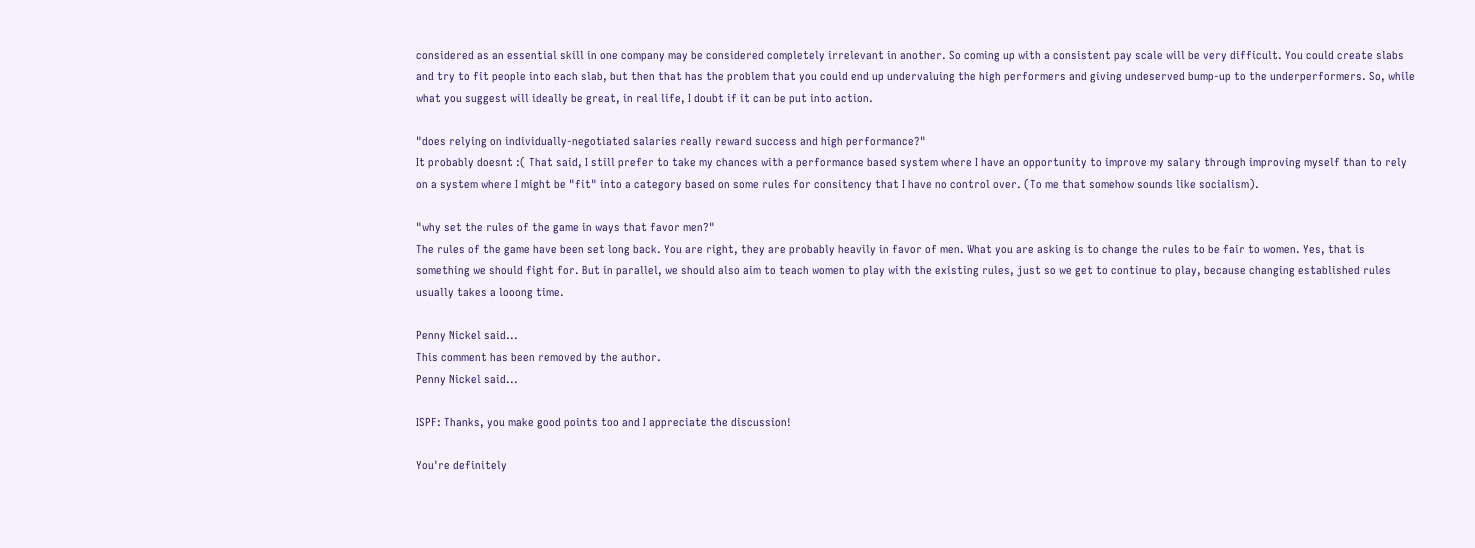considered as an essential skill in one company may be considered completely irrelevant in another. So coming up with a consistent pay scale will be very difficult. You could create slabs and try to fit people into each slab, but then that has the problem that you could end up undervaluing the high performers and giving undeserved bump-up to the underperformers. So, while what you suggest will ideally be great, in real life, I doubt if it can be put into action.

"does relying on individually-negotiated salaries really reward success and high performance?"
It probably doesnt :( That said, I still prefer to take my chances with a performance based system where I have an opportunity to improve my salary through improving myself than to rely on a system where I might be "fit" into a category based on some rules for consitency that I have no control over. (To me that somehow sounds like socialism).

"why set the rules of the game in ways that favor men?"
The rules of the game have been set long back. You are right, they are probably heavily in favor of men. What you are asking is to change the rules to be fair to women. Yes, that is something we should fight for. But in parallel, we should also aim to teach women to play with the existing rules, just so we get to continue to play, because changing established rules usually takes a looong time.

Penny Nickel said...
This comment has been removed by the author.
Penny Nickel said...

ISPF: Thanks, you make good points too and I appreciate the discussion!

You're definitely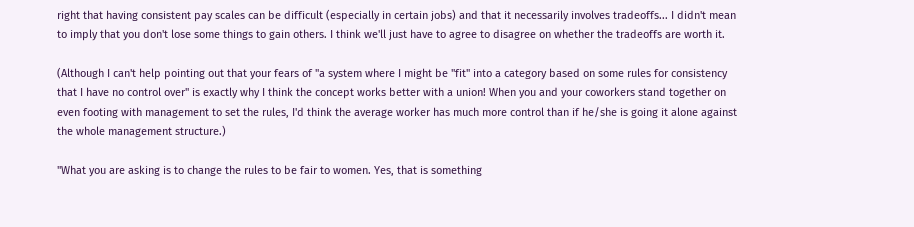right that having consistent pay scales can be difficult (especially in certain jobs) and that it necessarily involves tradeoffs... I didn't mean to imply that you don't lose some things to gain others. I think we'll just have to agree to disagree on whether the tradeoffs are worth it.

(Although I can't help pointing out that your fears of "a system where I might be "fit" into a category based on some rules for consistency that I have no control over" is exactly why I think the concept works better with a union! When you and your coworkers stand together on even footing with management to set the rules, I'd think the average worker has much more control than if he/she is going it alone against the whole management structure.)

"What you are asking is to change the rules to be fair to women. Yes, that is something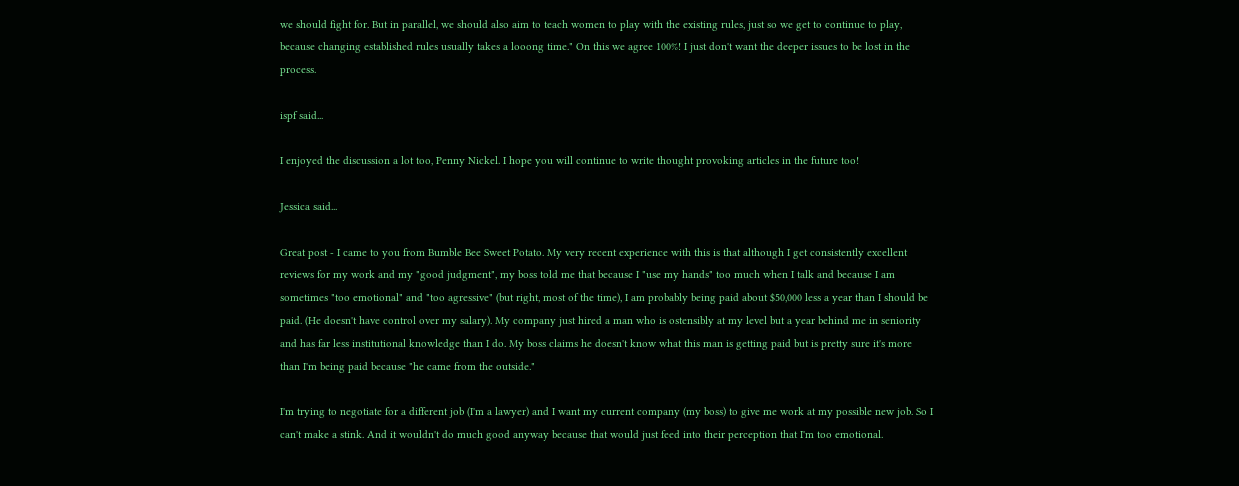we should fight for. But in parallel, we should also aim to teach women to play with the existing rules, just so we get to continue to play, because changing established rules usually takes a looong time." On this we agree 100%! I just don't want the deeper issues to be lost in the process.

ispf said...

I enjoyed the discussion a lot too, Penny Nickel. I hope you will continue to write thought provoking articles in the future too!

Jessica said...

Great post - I came to you from Bumble Bee Sweet Potato. My very recent experience with this is that although I get consistently excellent reviews for my work and my "good judgment", my boss told me that because I "use my hands" too much when I talk and because I am sometimes "too emotional" and "too agressive" (but right, most of the time), I am probably being paid about $50,000 less a year than I should be paid. (He doesn't have control over my salary). My company just hired a man who is ostensibly at my level but a year behind me in seniority and has far less institutional knowledge than I do. My boss claims he doesn't know what this man is getting paid but is pretty sure it's more than I'm being paid because "he came from the outside."

I'm trying to negotiate for a different job (I'm a lawyer) and I want my current company (my boss) to give me work at my possible new job. So I can't make a stink. And it wouldn't do much good anyway because that would just feed into their perception that I'm too emotional.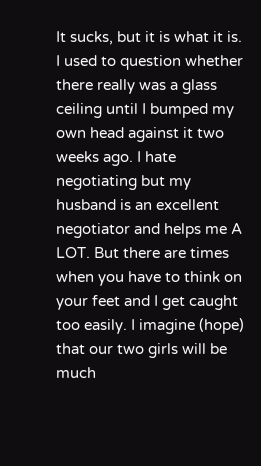It sucks, but it is what it is. I used to question whether there really was a glass ceiling until I bumped my own head against it two weeks ago. I hate negotiating but my husband is an excellent negotiator and helps me A LOT. But there are times when you have to think on your feet and I get caught too easily. I imagine (hope) that our two girls will be much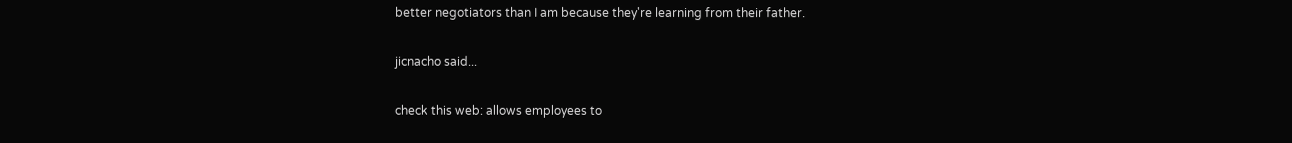better negotiators than I am because they're learning from their father.

jicnacho said...

check this web: allows employees to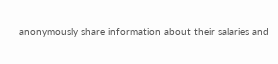anonymously share information about their salaries and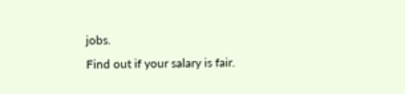jobs.
Find out if your salary is fair.